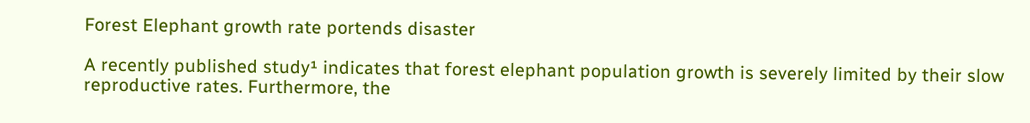Forest Elephant growth rate portends disaster

A recently published study¹ indicates that forest elephant population growth is severely limited by their slow reproductive rates. Furthermore, the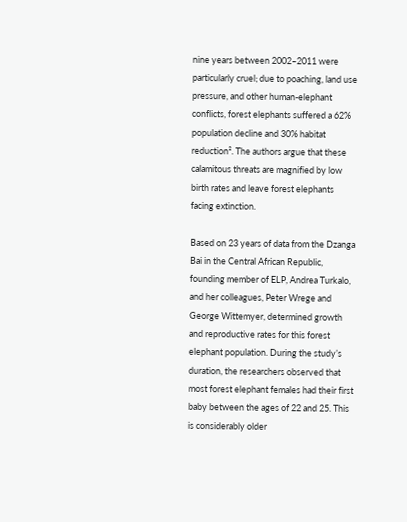nine years between 2002–2011 were particularly cruel; due to poaching, land use pressure, and other human-elephant conflicts, forest elephants suffered a 62% population decline and 30% habitat reduction². The authors argue that these calamitous threats are magnified by low birth rates and leave forest elephants facing extinction.

Based on 23 years of data from the Dzanga Bai in the Central African Republic, founding member of ELP, Andrea Turkalo, and her colleagues, Peter Wrege and George Wittemyer, determined growth and reproductive rates for this forest elephant population. During the study’s duration, the researchers observed that most forest elephant females had their first baby between the ages of 22 and 25. This is considerably older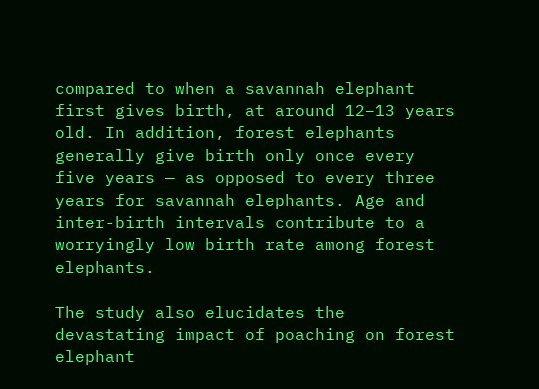compared to when a savannah elephant first gives birth, at around 12–13 years old. In addition, forest elephants generally give birth only once every five years — as opposed to every three years for savannah elephants. Age and inter-birth intervals contribute to a worryingly low birth rate among forest elephants.

The study also elucidates the devastating impact of poaching on forest elephant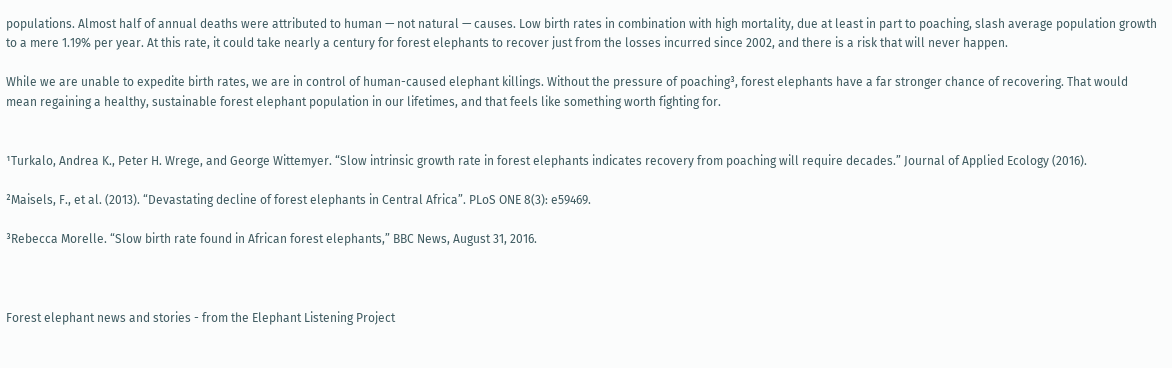populations. Almost half of annual deaths were attributed to human — not natural — causes. Low birth rates in combination with high mortality, due at least in part to poaching, slash average population growth to a mere 1.19% per year. At this rate, it could take nearly a century for forest elephants to recover just from the losses incurred since 2002, and there is a risk that will never happen.

While we are unable to expedite birth rates, we are in control of human-caused elephant killings. Without the pressure of poaching³, forest elephants have a far stronger chance of recovering. That would mean regaining a healthy, sustainable forest elephant population in our lifetimes, and that feels like something worth fighting for.


¹Turkalo, Andrea K., Peter H. Wrege, and George Wittemyer. “Slow intrinsic growth rate in forest elephants indicates recovery from poaching will require decades.” Journal of Applied Ecology (2016).

²Maisels, F., et al. (2013). “Devastating decline of forest elephants in Central Africa”. PLoS ONE 8(3): e59469.

³Rebecca Morelle. “Slow birth rate found in African forest elephants,” BBC News, August 31, 2016.



Forest elephant news and stories - from the Elephant Listening Project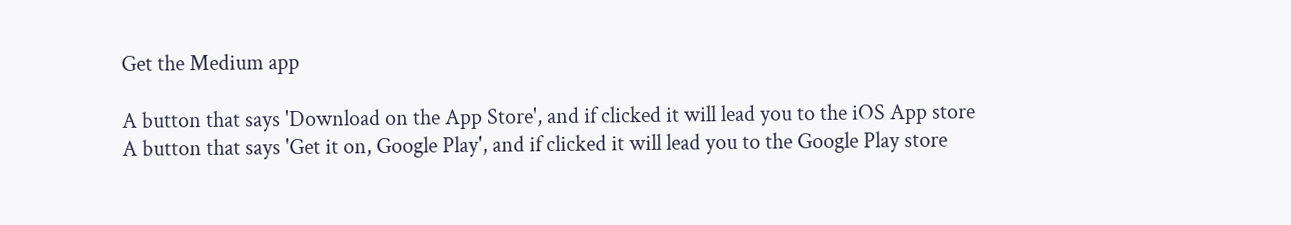Get the Medium app

A button that says 'Download on the App Store', and if clicked it will lead you to the iOS App store
A button that says 'Get it on, Google Play', and if clicked it will lead you to the Google Play store